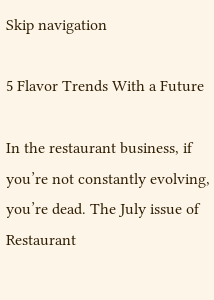Skip navigation

5 Flavor Trends With a Future

In the restaurant business, if you’re not constantly evolving, you’re dead. The July issue of Restaurant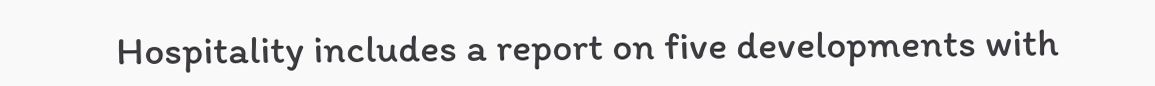Hospitality includes a report on five developments with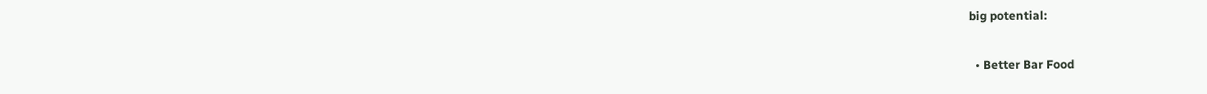big potential:

  • Better Bar Food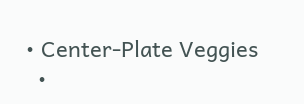• Center-Plate Veggies
  •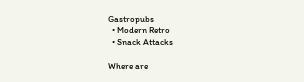Gastropubs
  • Modern Retro
  • Snack Attacks

Where are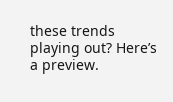these trends playing out? Here’s a preview.